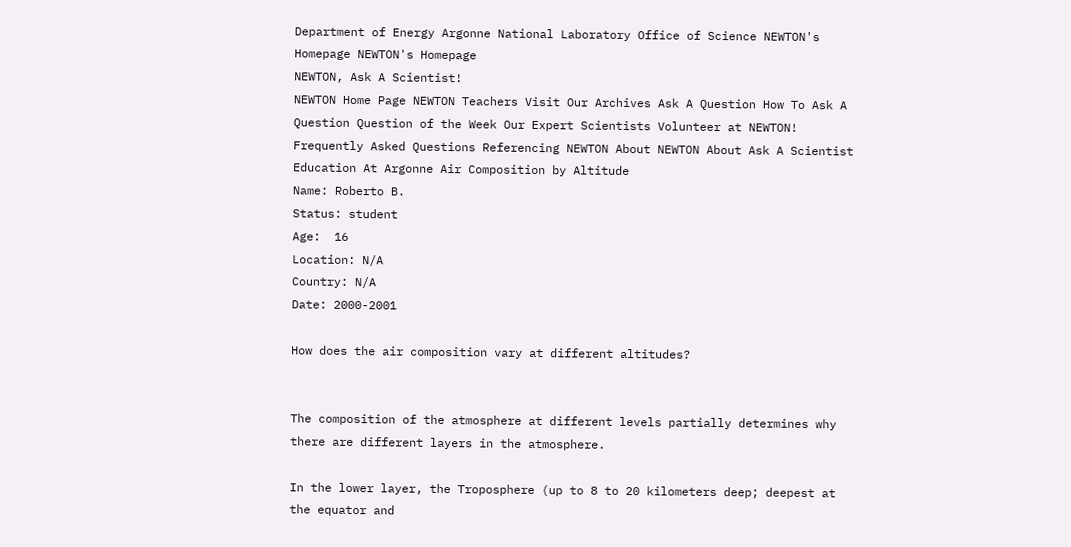Department of Energy Argonne National Laboratory Office of Science NEWTON's Homepage NEWTON's Homepage
NEWTON, Ask A Scientist!
NEWTON Home Page NEWTON Teachers Visit Our Archives Ask A Question How To Ask A Question Question of the Week Our Expert Scientists Volunteer at NEWTON! Frequently Asked Questions Referencing NEWTON About NEWTON About Ask A Scientist Education At Argonne Air Composition by Altitude
Name: Roberto B.
Status: student
Age:  16
Location: N/A
Country: N/A
Date: 2000-2001

How does the air composition vary at different altitudes?


The composition of the atmosphere at different levels partially determines why there are different layers in the atmosphere.

In the lower layer, the Troposphere (up to 8 to 20 kilometers deep; deepest at the equator and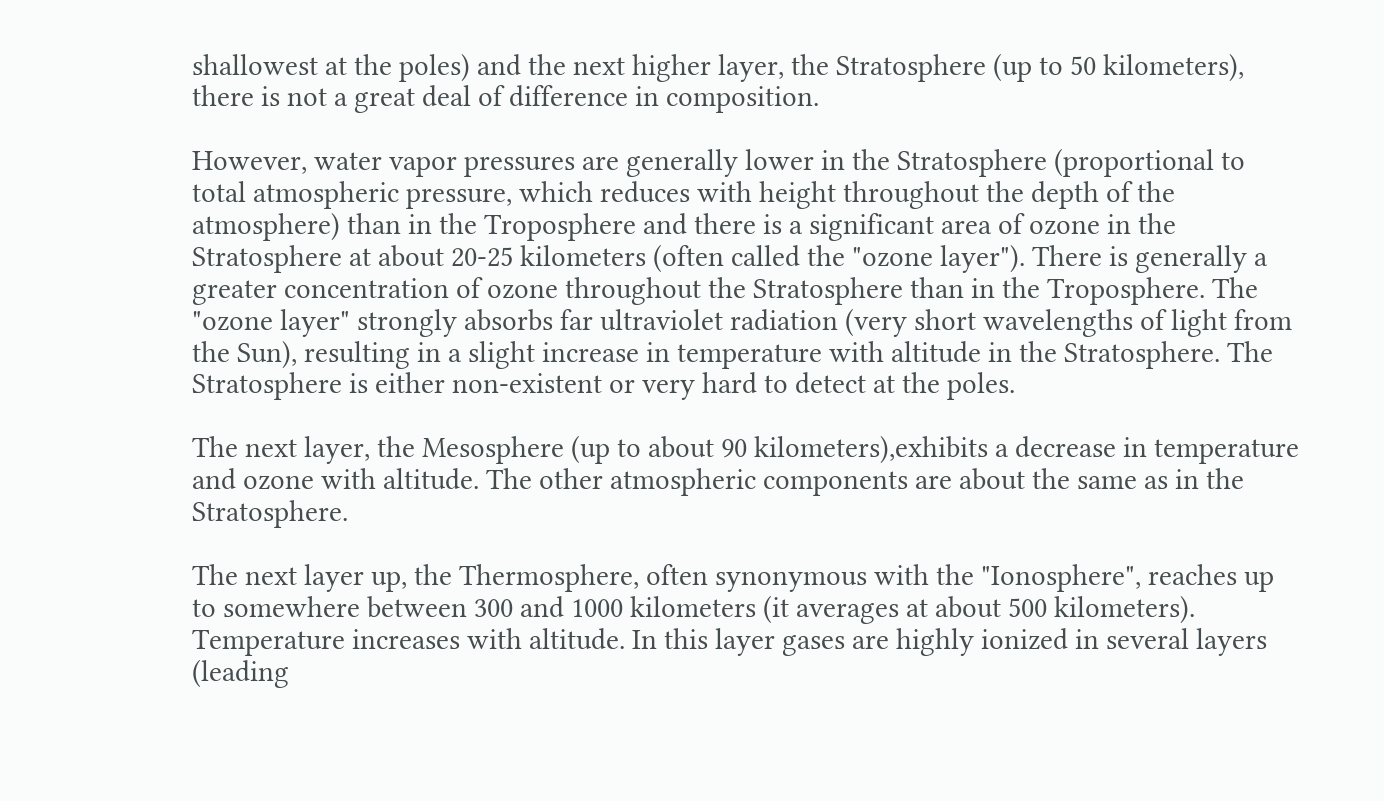shallowest at the poles) and the next higher layer, the Stratosphere (up to 50 kilometers), there is not a great deal of difference in composition.

However, water vapor pressures are generally lower in the Stratosphere (proportional to total atmospheric pressure, which reduces with height throughout the depth of the atmosphere) than in the Troposphere and there is a significant area of ozone in the Stratosphere at about 20-25 kilometers (often called the "ozone layer"). There is generally a greater concentration of ozone throughout the Stratosphere than in the Troposphere. The "ozone layer" strongly absorbs far ultraviolet radiation (very short wavelengths of light from the Sun), resulting in a slight increase in temperature with altitude in the Stratosphere. The Stratosphere is either non-existent or very hard to detect at the poles.

The next layer, the Mesosphere (up to about 90 kilometers),exhibits a decrease in temperature and ozone with altitude. The other atmospheric components are about the same as in the Stratosphere.

The next layer up, the Thermosphere, often synonymous with the "Ionosphere", reaches up to somewhere between 300 and 1000 kilometers (it averages at about 500 kilometers). Temperature increases with altitude. In this layer gases are highly ionized in several layers (leading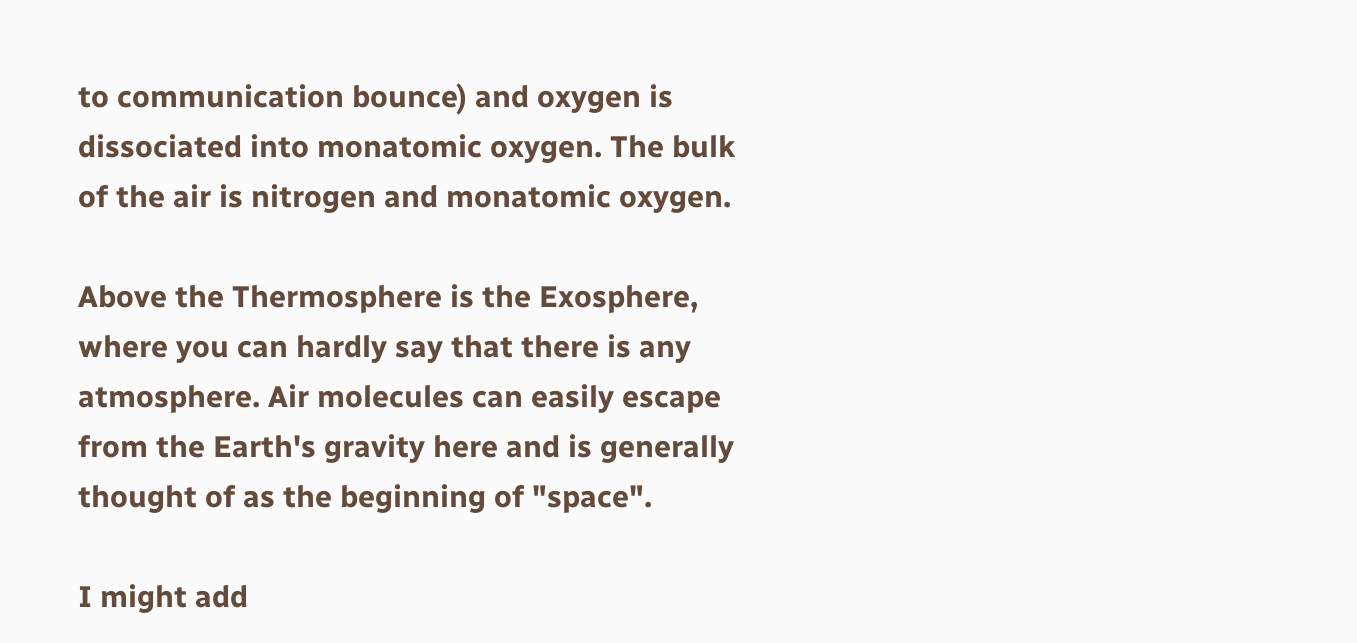to communication bounce) and oxygen is dissociated into monatomic oxygen. The bulk of the air is nitrogen and monatomic oxygen.

Above the Thermosphere is the Exosphere, where you can hardly say that there is any atmosphere. Air molecules can easily escape from the Earth's gravity here and is generally thought of as the beginning of "space".

I might add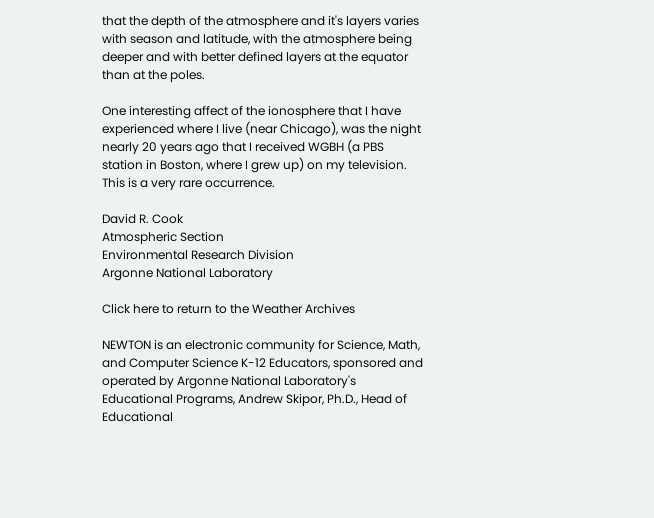that the depth of the atmosphere and it's layers varies with season and latitude, with the atmosphere being deeper and with better defined layers at the equator than at the poles.

One interesting affect of the ionosphere that I have experienced where I live (near Chicago), was the night nearly 20 years ago that I received WGBH (a PBS station in Boston, where I grew up) on my television. This is a very rare occurrence.

David R. Cook
Atmospheric Section
Environmental Research Division
Argonne National Laboratory

Click here to return to the Weather Archives

NEWTON is an electronic community for Science, Math, and Computer Science K-12 Educators, sponsored and operated by Argonne National Laboratory's Educational Programs, Andrew Skipor, Ph.D., Head of Educational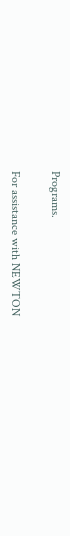Programs.

For assistance with NEWTON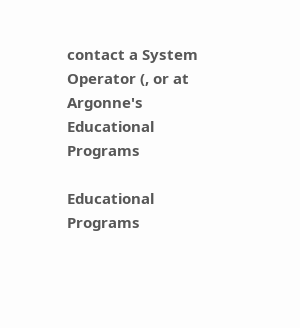contact a System Operator (, or at Argonne's Educational Programs

Educational Programs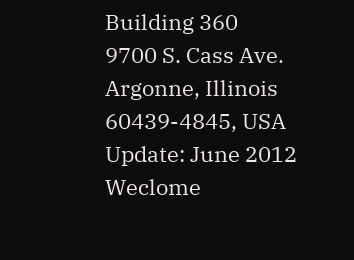Building 360
9700 S. Cass Ave.
Argonne, Illinois
60439-4845, USA
Update: June 2012
Weclome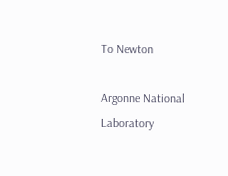To Newton

Argonne National Laboratory